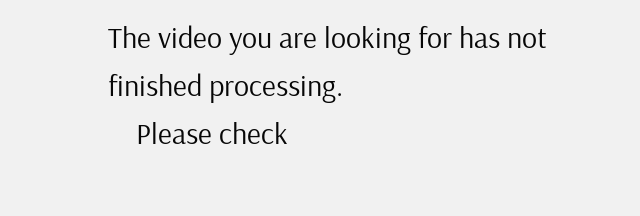The video you are looking for has not finished processing.
    Please check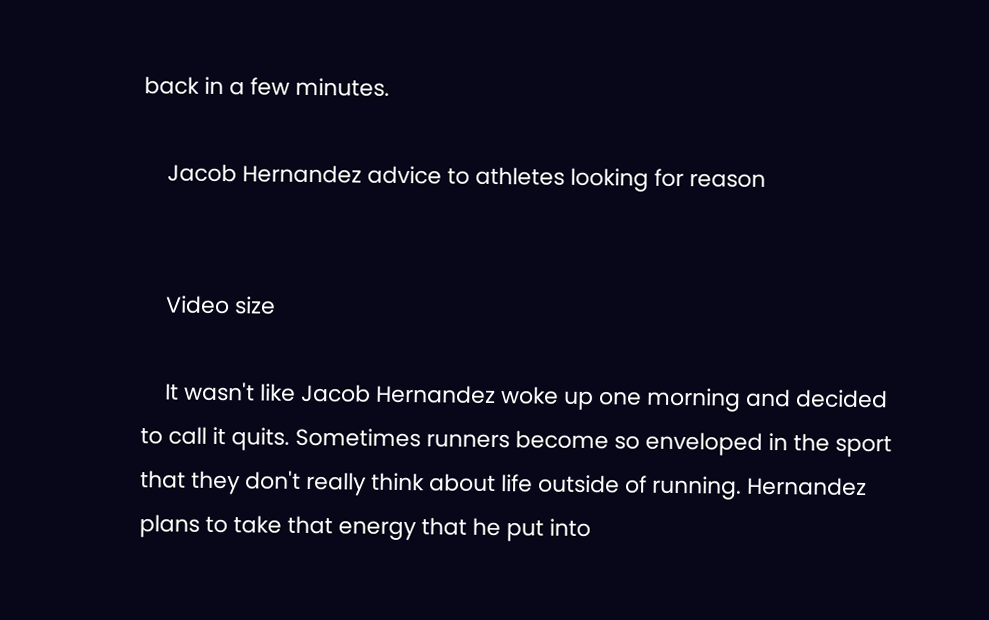back in a few minutes.

    Jacob Hernandez advice to athletes looking for reason


    Video size

    It wasn't like Jacob Hernandez woke up one morning and decided to call it quits. Sometimes runners become so enveloped in the sport that they don't really think about life outside of running. Hernandez plans to take that energy that he put into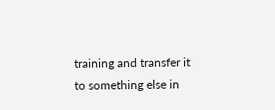training and transfer it to something else in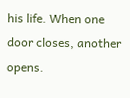his life. When one door closes, another opens.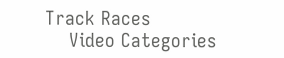Track Races
    Video Categories